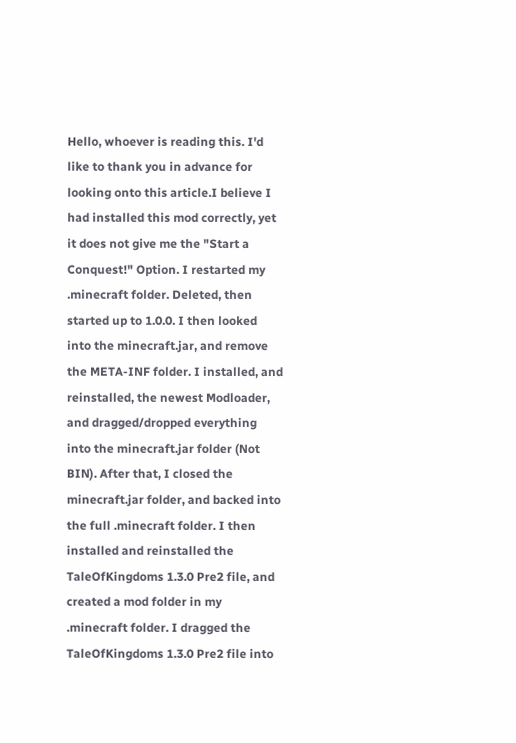Hello, whoever is reading this. I'd like to thank you in advance for looking onto this article.I believe I had installed this mod correctly, yet it does not give me the "Start a Conquest!" Option. I restarted my .minecraft folder. Deleted, then started up to 1.0.0. I then looked into the minecraft.jar, and remove the META-INF folder. I installed, and reinstalled, the newest Modloader, and dragged/dropped everything into the minecraft.jar folder (Not BIN). After that, I closed the minecraft.jar folder, and backed into the full .minecraft folder. I then installed and reinstalled the TaleOfKingdoms 1.3.0 Pre2 file, and created a mod folder in my .minecraft folder. I dragged the TaleOfKingdoms 1.3.0 Pre2 file into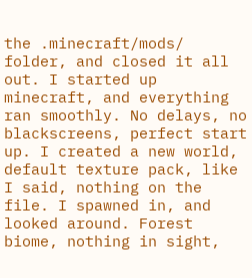the .minecraft/mods/ folder, and closed it all out. I started up minecraft, and everything ran smoothly. No delays, no blackscreens, perfect start up. I created a new world, default texture pack, like I said, nothing on the file. I spawned in, and looked around. Forest biome, nothing in sight,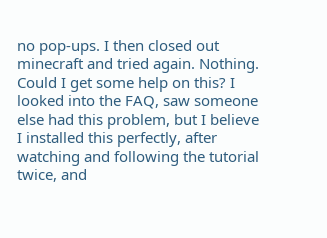no pop-ups. I then closed out minecraft and tried again. Nothing. Could I get some help on this? I looked into the FAQ, saw someone else had this problem, but I believe I installed this perfectly, after watching and following the tutorial twice, and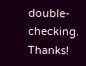double-checking. Thanks!